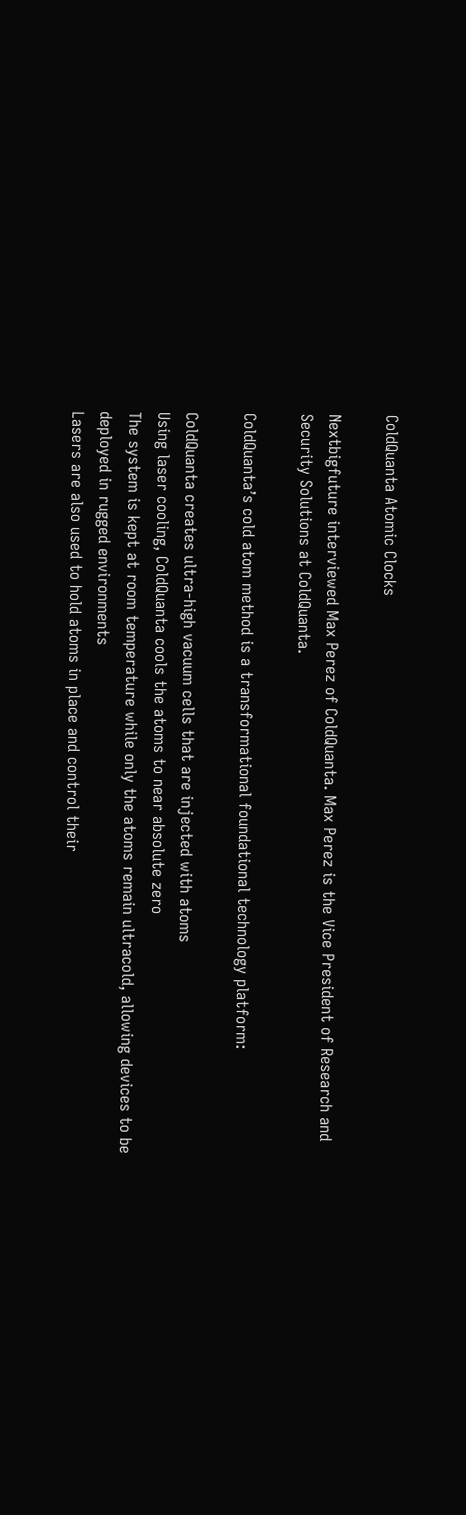ColdQuanta Atomic Clocks

Nextbigfuture interviewed Max Perez of ColdQuanta. Max Perez is the Vice President of Research and Security Solutions at ColdQuanta.

ColdQuanta’s cold atom method is a transformational foundational technology platform:

ColdQuanta creates ultra-high vacuum cells that are injected with atoms
Using laser cooling, ColdQuanta cools the atoms to near absolute zero
The system is kept at room temperature while only the atoms remain ultracold, allowing devices to be deployed in rugged environments
Lasers are also used to hold atoms in place and control their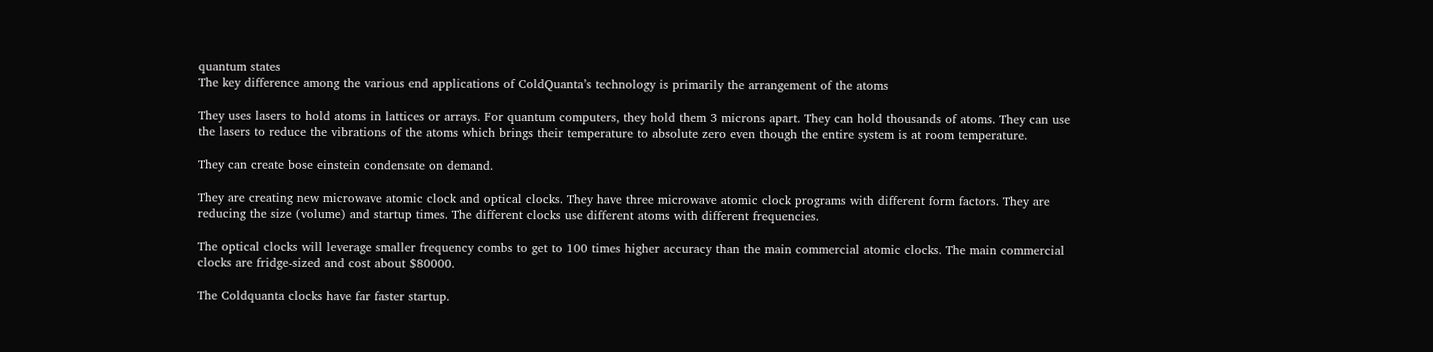quantum states
The key difference among the various end applications of ColdQuanta’s technology is primarily the arrangement of the atoms

They uses lasers to hold atoms in lattices or arrays. For quantum computers, they hold them 3 microns apart. They can hold thousands of atoms. They can use the lasers to reduce the vibrations of the atoms which brings their temperature to absolute zero even though the entire system is at room temperature.

They can create bose einstein condensate on demand.

They are creating new microwave atomic clock and optical clocks. They have three microwave atomic clock programs with different form factors. They are reducing the size (volume) and startup times. The different clocks use different atoms with different frequencies.

The optical clocks will leverage smaller frequency combs to get to 100 times higher accuracy than the main commercial atomic clocks. The main commercial clocks are fridge-sized and cost about $80000.

The Coldquanta clocks have far faster startup.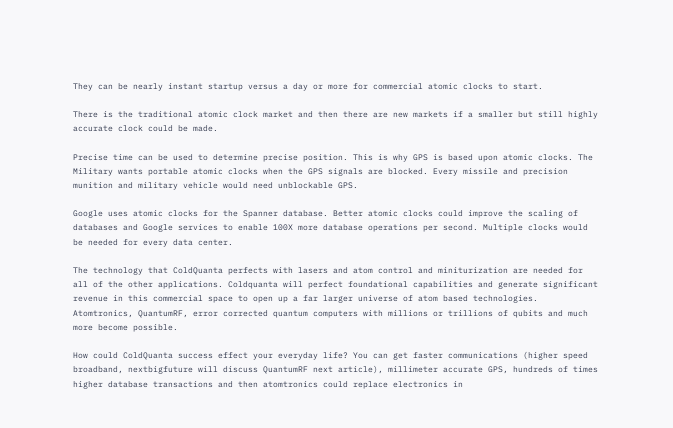They can be nearly instant startup versus a day or more for commercial atomic clocks to start.

There is the traditional atomic clock market and then there are new markets if a smaller but still highly accurate clock could be made.

Precise time can be used to determine precise position. This is why GPS is based upon atomic clocks. The Military wants portable atomic clocks when the GPS signals are blocked. Every missile and precision munition and military vehicle would need unblockable GPS.

Google uses atomic clocks for the Spanner database. Better atomic clocks could improve the scaling of databases and Google services to enable 100X more database operations per second. Multiple clocks would be needed for every data center.

The technology that ColdQuanta perfects with lasers and atom control and miniturization are needed for all of the other applications. Coldquanta will perfect foundational capabilities and generate significant revenue in this commercial space to open up a far larger universe of atom based technologies. Atomtronics, QuantumRF, error corrected quantum computers with millions or trillions of qubits and much more become possible.

How could ColdQuanta success effect your everyday life? You can get faster communications (higher speed broadband, nextbigfuture will discuss QuantumRF next article), millimeter accurate GPS, hundreds of times higher database transactions and then atomtronics could replace electronics in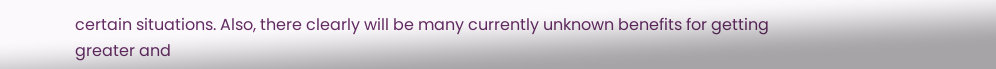certain situations. Also, there clearly will be many currently unknown benefits for getting greater and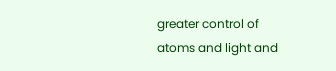greater control of atoms and light and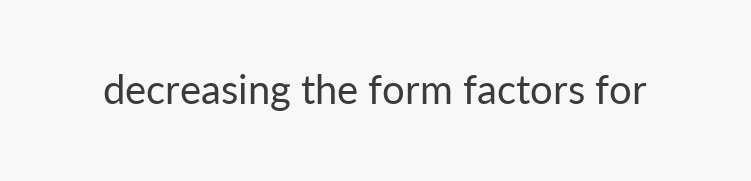decreasing the form factors for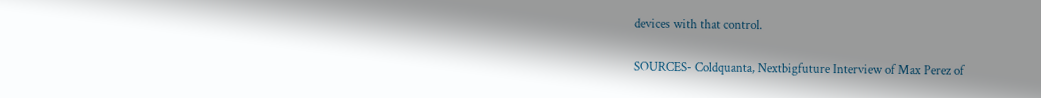devices with that control.

SOURCES- Coldquanta, Nextbigfuture Interview of Max Perez of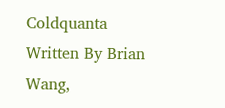Coldquanta
Written By Brian Wang,